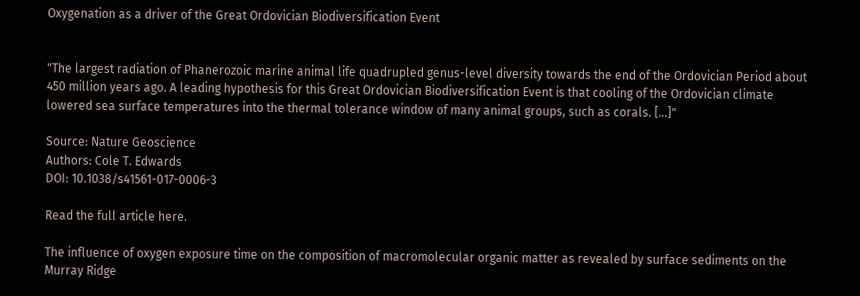Oxygenation as a driver of the Great Ordovician Biodiversification Event


"The largest radiation of Phanerozoic marine animal life quadrupled genus-level diversity towards the end of the Ordovician Period about 450 million years ago. A leading hypothesis for this Great Ordovician Biodiversification Event is that cooling of the Ordovician climate lowered sea surface temperatures into the thermal tolerance window of many animal groups, such as corals. [...]"

Source: Nature Geoscience
Authors: Cole T. Edwards
DOI: 10.1038/s41561-017-0006-3

Read the full article here.

The influence of oxygen exposure time on the composition of macromolecular organic matter as revealed by surface sediments on the Murray Ridge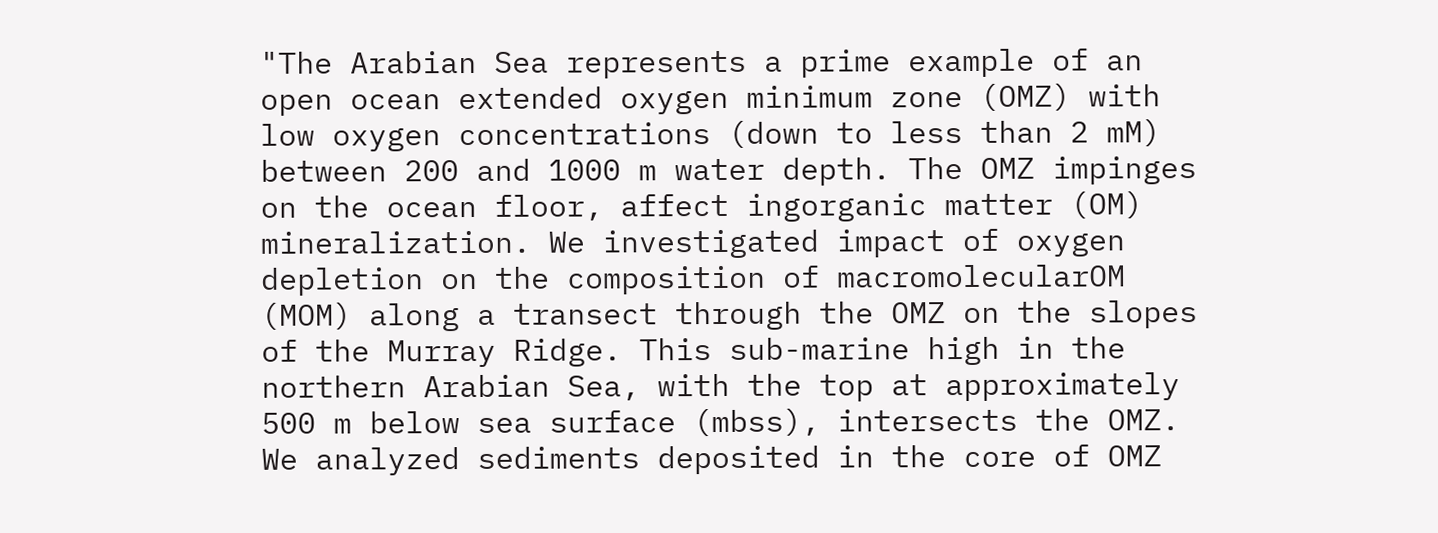"The Arabian Sea represents a prime example of an open ocean extended oxygen minimum zone (OMZ) with low oxygen concentrations (down to less than 2 mM) between 200 and 1000 m water depth. The OMZ impinges on the ocean floor, affect ingorganic matter (OM) mineralization. We investigated impact of oxygen depletion on the composition of macromolecularOM (MOM) along a transect through the OMZ on the slopes of the Murray Ridge. This sub-marine high in the northern Arabian Sea, with the top at approximately 500 m below sea surface (mbss), intersects the OMZ. We analyzed sediments deposited in the core of OMZ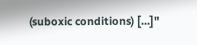(suboxic conditions) [...]"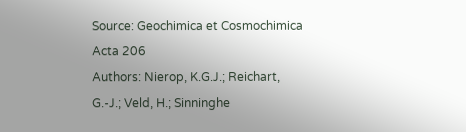Source: Geochimica et Cosmochimica Acta 206
Authors: Nierop, K.G.J.; Reichart, G.-J.; Veld, H.; Sinninghe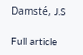Damsté, J.S

Full article